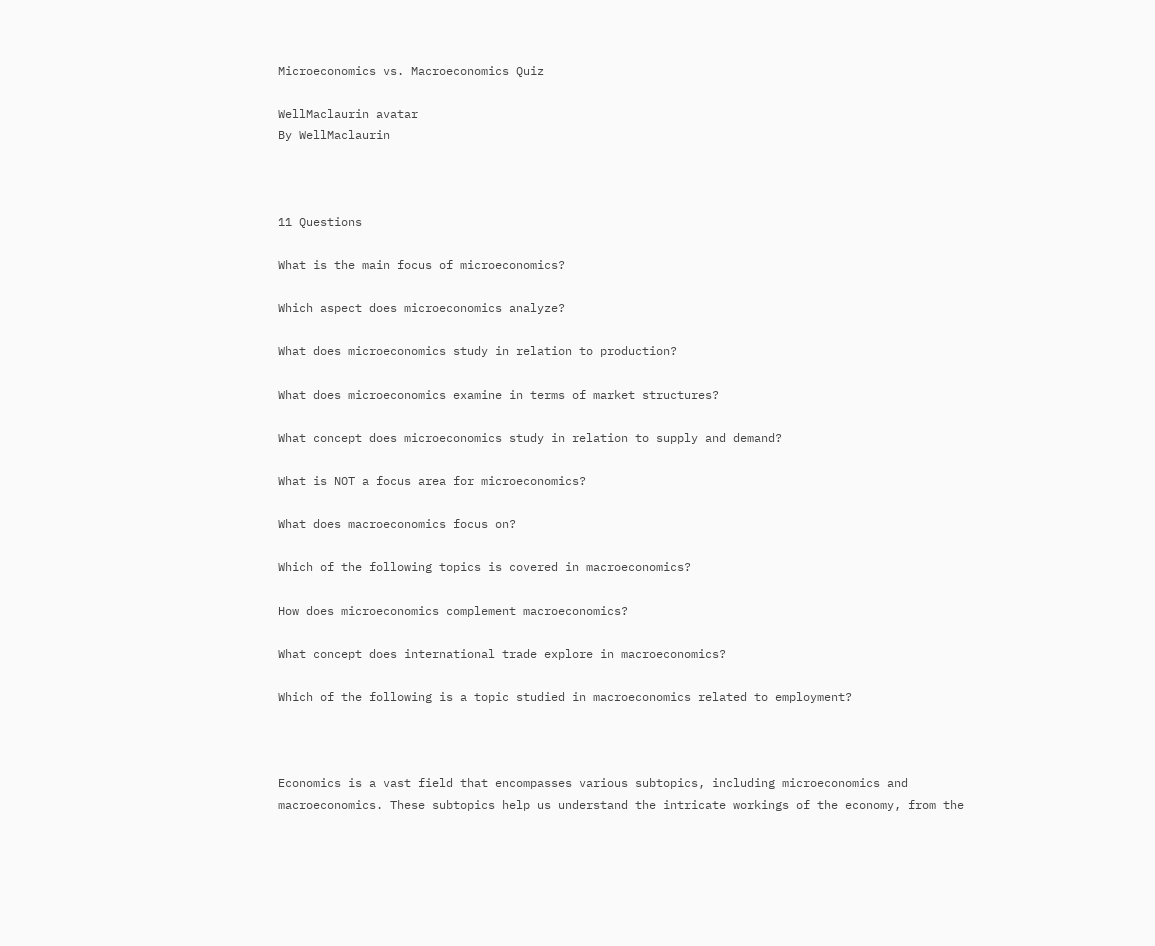Microeconomics vs. Macroeconomics Quiz

WellMaclaurin avatar
By WellMaclaurin



11 Questions

What is the main focus of microeconomics?

Which aspect does microeconomics analyze?

What does microeconomics study in relation to production?

What does microeconomics examine in terms of market structures?

What concept does microeconomics study in relation to supply and demand?

What is NOT a focus area for microeconomics?

What does macroeconomics focus on?

Which of the following topics is covered in macroeconomics?

How does microeconomics complement macroeconomics?

What concept does international trade explore in macroeconomics?

Which of the following is a topic studied in macroeconomics related to employment?



Economics is a vast field that encompasses various subtopics, including microeconomics and macroeconomics. These subtopics help us understand the intricate workings of the economy, from the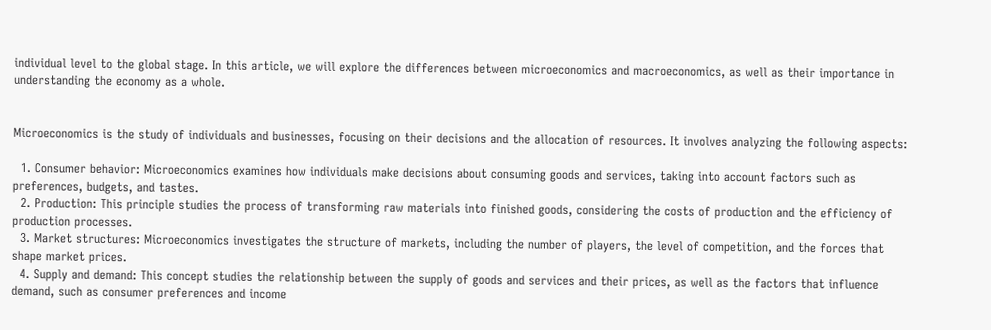individual level to the global stage. In this article, we will explore the differences between microeconomics and macroeconomics, as well as their importance in understanding the economy as a whole.


Microeconomics is the study of individuals and businesses, focusing on their decisions and the allocation of resources. It involves analyzing the following aspects:

  1. Consumer behavior: Microeconomics examines how individuals make decisions about consuming goods and services, taking into account factors such as preferences, budgets, and tastes.
  2. Production: This principle studies the process of transforming raw materials into finished goods, considering the costs of production and the efficiency of production processes.
  3. Market structures: Microeconomics investigates the structure of markets, including the number of players, the level of competition, and the forces that shape market prices.
  4. Supply and demand: This concept studies the relationship between the supply of goods and services and their prices, as well as the factors that influence demand, such as consumer preferences and income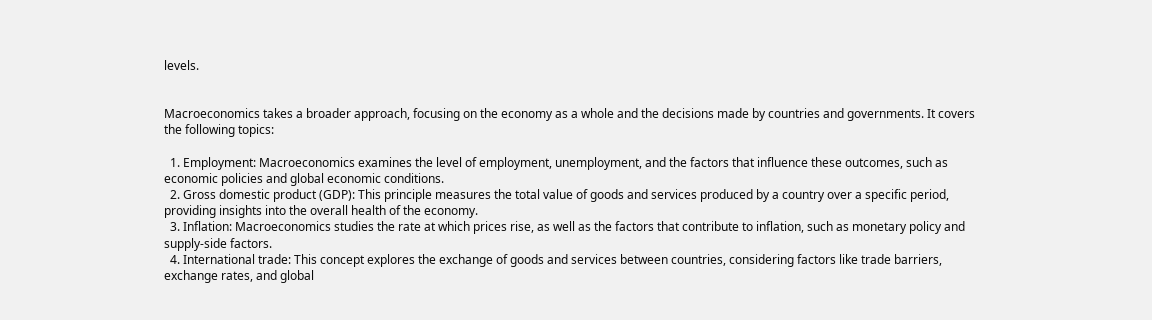levels.


Macroeconomics takes a broader approach, focusing on the economy as a whole and the decisions made by countries and governments. It covers the following topics:

  1. Employment: Macroeconomics examines the level of employment, unemployment, and the factors that influence these outcomes, such as economic policies and global economic conditions.
  2. Gross domestic product (GDP): This principle measures the total value of goods and services produced by a country over a specific period, providing insights into the overall health of the economy.
  3. Inflation: Macroeconomics studies the rate at which prices rise, as well as the factors that contribute to inflation, such as monetary policy and supply-side factors.
  4. International trade: This concept explores the exchange of goods and services between countries, considering factors like trade barriers, exchange rates, and global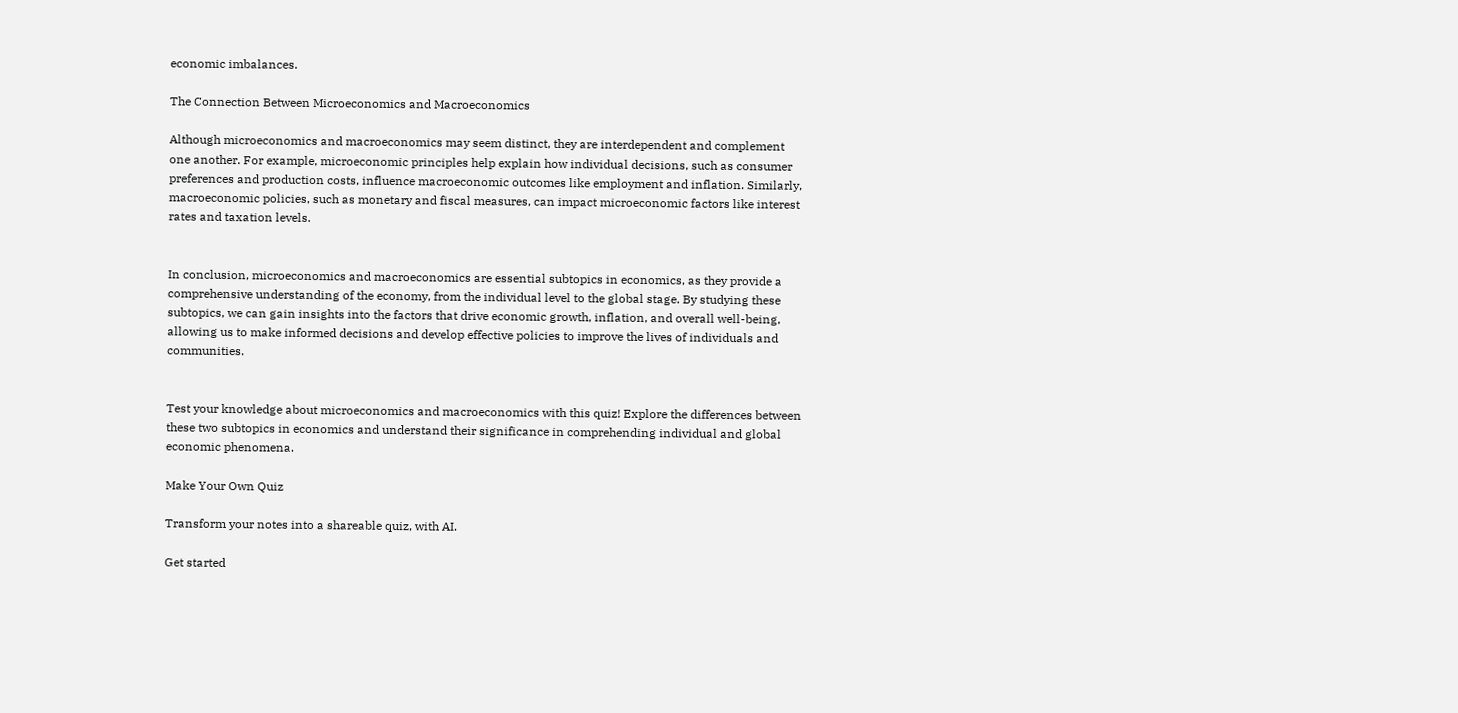economic imbalances.

The Connection Between Microeconomics and Macroeconomics

Although microeconomics and macroeconomics may seem distinct, they are interdependent and complement one another. For example, microeconomic principles help explain how individual decisions, such as consumer preferences and production costs, influence macroeconomic outcomes like employment and inflation. Similarly, macroeconomic policies, such as monetary and fiscal measures, can impact microeconomic factors like interest rates and taxation levels.


In conclusion, microeconomics and macroeconomics are essential subtopics in economics, as they provide a comprehensive understanding of the economy, from the individual level to the global stage. By studying these subtopics, we can gain insights into the factors that drive economic growth, inflation, and overall well-being, allowing us to make informed decisions and develop effective policies to improve the lives of individuals and communities.


Test your knowledge about microeconomics and macroeconomics with this quiz! Explore the differences between these two subtopics in economics and understand their significance in comprehending individual and global economic phenomena.

Make Your Own Quiz

Transform your notes into a shareable quiz, with AI.

Get started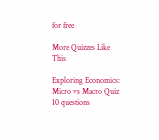for free

More Quizzes Like This

Exploring Economics: Micro vs Macro Quiz
10 questions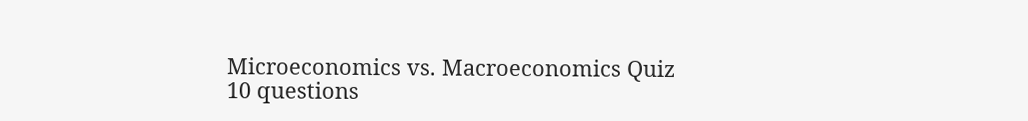Microeconomics vs. Macroeconomics Quiz
10 questions